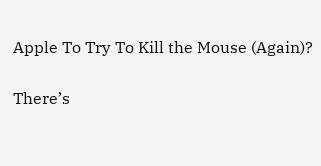Apple To Try To Kill the Mouse (Again)?

There’s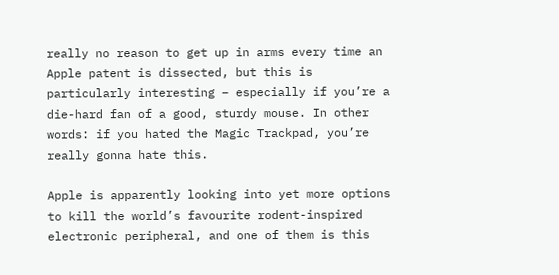really no reason to get up in arms every time an Apple patent is dissected, but this is particularly interesting – especially if you’re a die-hard fan of a good, sturdy mouse. In other words: if you hated the Magic Trackpad, you’re really gonna hate this.

Apple is apparently looking into yet more options to kill the world’s favourite rodent-inspired electronic peripheral, and one of them is this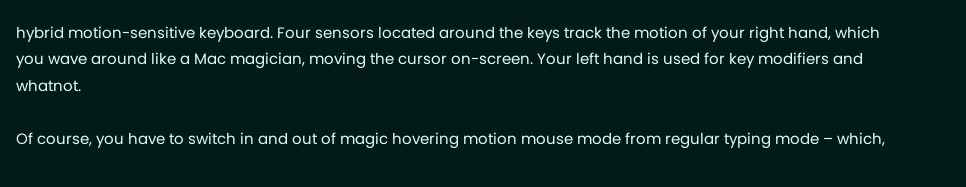hybrid motion-sensitive keyboard. Four sensors located around the keys track the motion of your right hand, which you wave around like a Mac magician, moving the cursor on-screen. Your left hand is used for key modifiers and whatnot.

Of course, you have to switch in and out of magic hovering motion mouse mode from regular typing mode – which,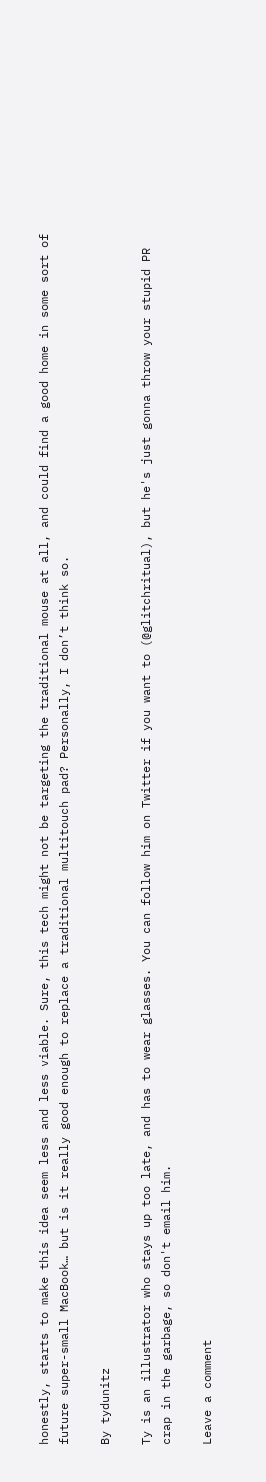honestly, starts to make this idea seem less and less viable. Sure, this tech might not be targeting the traditional mouse at all, and could find a good home in some sort of future super-small MacBook… but is it really good enough to replace a traditional multitouch pad? Personally, I don’t think so.

By tydunitz

Ty is an illustrator who stays up too late, and has to wear glasses. You can follow him on Twitter if you want to (@glitchritual), but he's just gonna throw your stupid PR crap in the garbage, so don't email him.

Leave a comment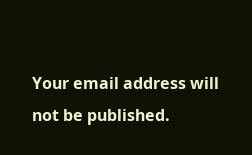Your email address will not be published.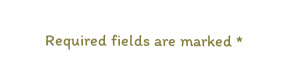Required fields are marked *